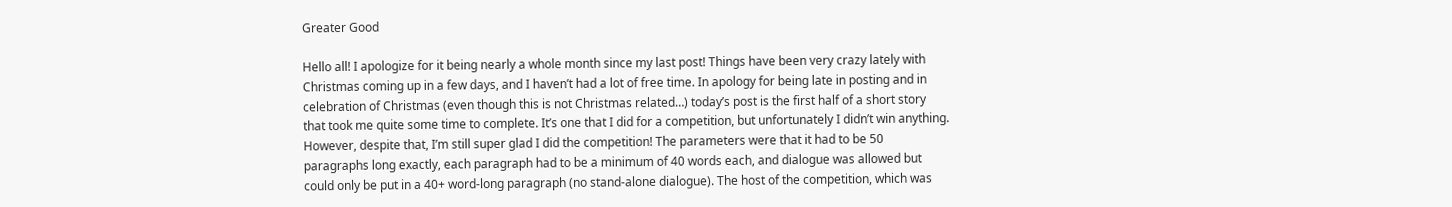Greater Good

Hello all! I apologize for it being nearly a whole month since my last post! Things have been very crazy lately with Christmas coming up in a few days, and I haven’t had a lot of free time. In apology for being late in posting and in celebration of Christmas (even though this is not Christmas related…) today’s post is the first half of a short story that took me quite some time to complete. It’s one that I did for a competition, but unfortunately I didn’t win anything. However, despite that, I’m still super glad I did the competition! The parameters were that it had to be 50 paragraphs long exactly, each paragraph had to be a minimum of 40 words each, and dialogue was allowed but could only be put in a 40+ word-long paragraph (no stand-alone dialogue). The host of the competition, which was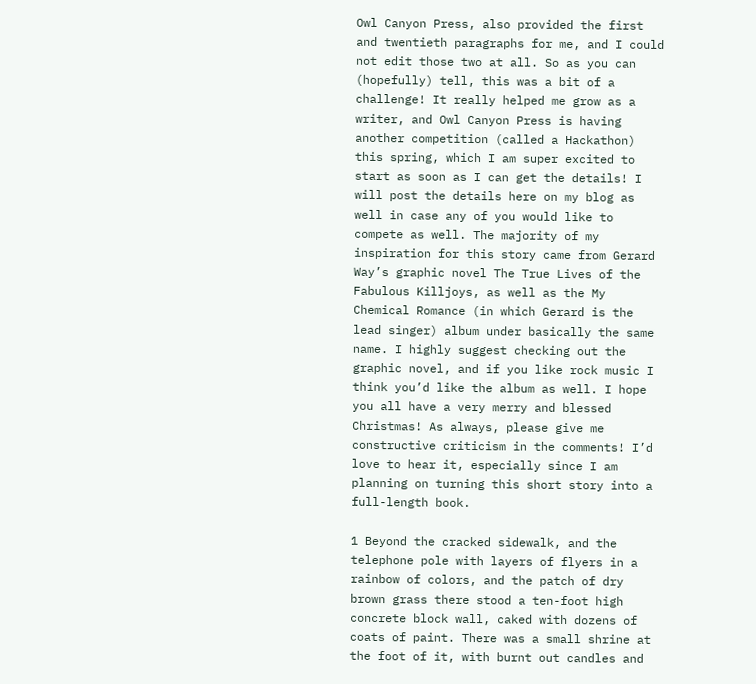Owl Canyon Press, also provided the first and twentieth paragraphs for me, and I could not edit those two at all. So as you can (hopefully) tell, this was a bit of a challenge! It really helped me grow as a writer, and Owl Canyon Press is having another competition (called a Hackathon) this spring, which I am super excited to start as soon as I can get the details! I will post the details here on my blog as well in case any of you would like to compete as well. The majority of my inspiration for this story came from Gerard Way’s graphic novel The True Lives of the Fabulous Killjoys, as well as the My Chemical Romance (in which Gerard is the lead singer) album under basically the same name. I highly suggest checking out the graphic novel, and if you like rock music I think you’d like the album as well. I hope you all have a very merry and blessed Christmas! As always, please give me constructive criticism in the comments! I’d love to hear it, especially since I am planning on turning this short story into a full-length book.

1 Beyond the cracked sidewalk, and the telephone pole with layers of flyers in a rainbow of colors, and the patch of dry brown grass there stood a ten-foot high concrete block wall, caked with dozens of coats of paint. There was a small shrine at the foot of it, with burnt out candles and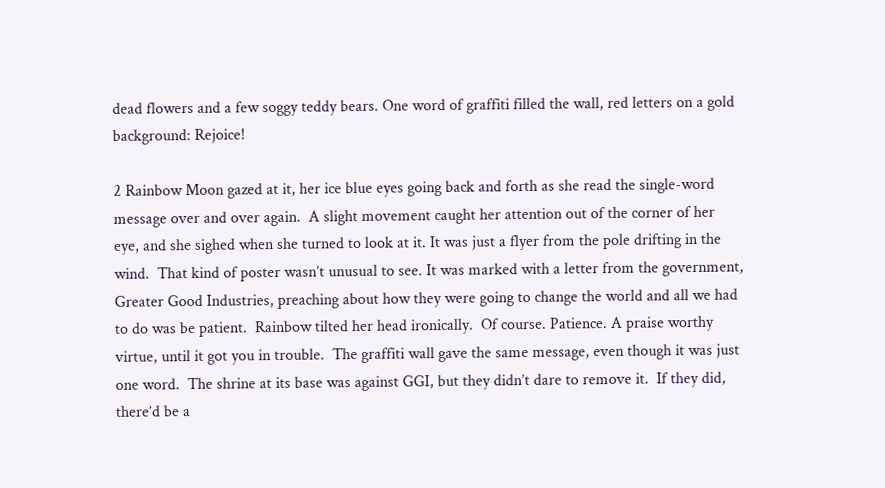dead flowers and a few soggy teddy bears. One word of graffiti filled the wall, red letters on a gold background: Rejoice!

2 Rainbow Moon gazed at it, her ice blue eyes going back and forth as she read the single-word message over and over again.  A slight movement caught her attention out of the corner of her eye, and she sighed when she turned to look at it. It was just a flyer from the pole drifting in the wind.  That kind of poster wasn’t unusual to see. It was marked with a letter from the government, Greater Good Industries, preaching about how they were going to change the world and all we had to do was be patient.  Rainbow tilted her head ironically.  Of course. Patience. A praise worthy virtue, until it got you in trouble.  The graffiti wall gave the same message, even though it was just one word.  The shrine at its base was against GGI, but they didn’t dare to remove it.  If they did, there’d be a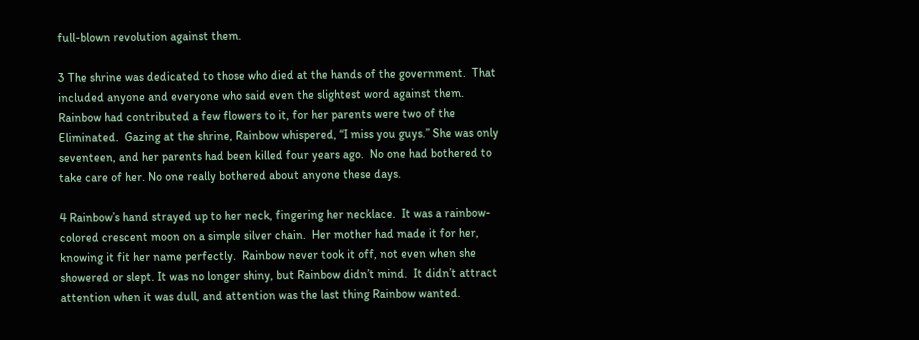full-blown revolution against them.

3 The shrine was dedicated to those who died at the hands of the government.  That included anyone and everyone who said even the slightest word against them.  Rainbow had contributed a few flowers to it, for her parents were two of the Eliminated.  Gazing at the shrine, Rainbow whispered, “I miss you guys.” She was only seventeen, and her parents had been killed four years ago.  No one had bothered to take care of her. No one really bothered about anyone these days.

4 Rainbow’s hand strayed up to her neck, fingering her necklace.  It was a rainbow-colored crescent moon on a simple silver chain.  Her mother had made it for her, knowing it fit her name perfectly.  Rainbow never took it off, not even when she showered or slept. It was no longer shiny, but Rainbow didn’t mind.  It didn’t attract attention when it was dull, and attention was the last thing Rainbow wanted.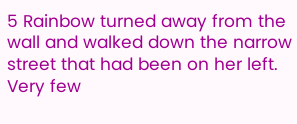5 Rainbow turned away from the wall and walked down the narrow street that had been on her left.  Very few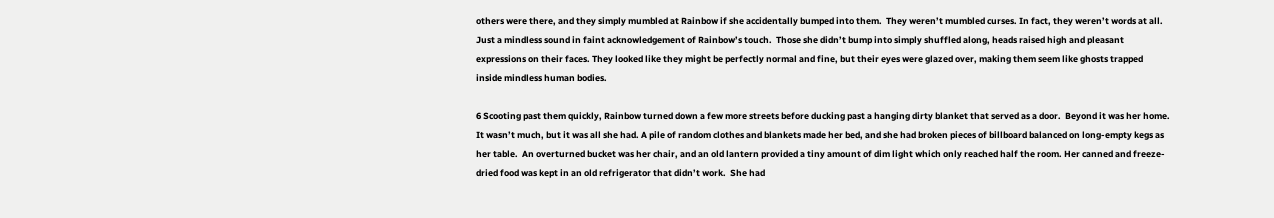others were there, and they simply mumbled at Rainbow if she accidentally bumped into them.  They weren’t mumbled curses. In fact, they weren’t words at all. Just a mindless sound in faint acknowledgement of Rainbow’s touch.  Those she didn’t bump into simply shuffled along, heads raised high and pleasant expressions on their faces. They looked like they might be perfectly normal and fine, but their eyes were glazed over, making them seem like ghosts trapped inside mindless human bodies.

6 Scooting past them quickly, Rainbow turned down a few more streets before ducking past a hanging dirty blanket that served as a door.  Beyond it was her home. It wasn’t much, but it was all she had. A pile of random clothes and blankets made her bed, and she had broken pieces of billboard balanced on long-empty kegs as her table.  An overturned bucket was her chair, and an old lantern provided a tiny amount of dim light which only reached half the room. Her canned and freeze-dried food was kept in an old refrigerator that didn’t work.  She had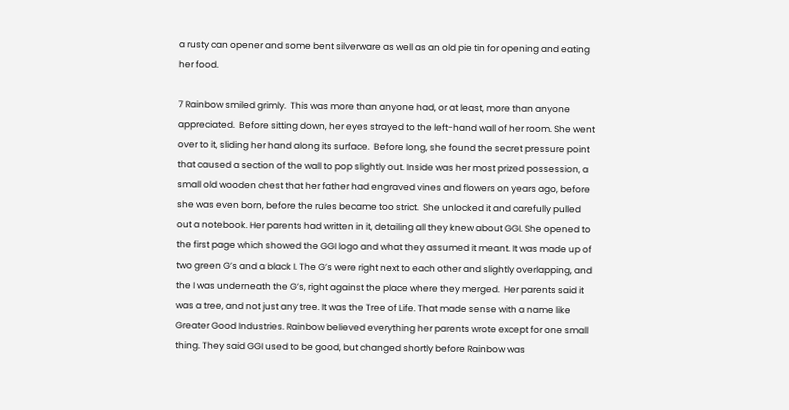a rusty can opener and some bent silverware as well as an old pie tin for opening and eating her food.

7 Rainbow smiled grimly.  This was more than anyone had, or at least, more than anyone appreciated.  Before sitting down, her eyes strayed to the left-hand wall of her room. She went over to it, sliding her hand along its surface.  Before long, she found the secret pressure point that caused a section of the wall to pop slightly out. Inside was her most prized possession, a small old wooden chest that her father had engraved vines and flowers on years ago, before she was even born, before the rules became too strict.  She unlocked it and carefully pulled out a notebook. Her parents had written in it, detailing all they knew about GGI. She opened to the first page which showed the GGI logo and what they assumed it meant. It was made up of two green G’s and a black I. The G’s were right next to each other and slightly overlapping, and the I was underneath the G’s, right against the place where they merged.  Her parents said it was a tree, and not just any tree. It was the Tree of Life. That made sense with a name like Greater Good Industries. Rainbow believed everything her parents wrote except for one small thing. They said GGI used to be good, but changed shortly before Rainbow was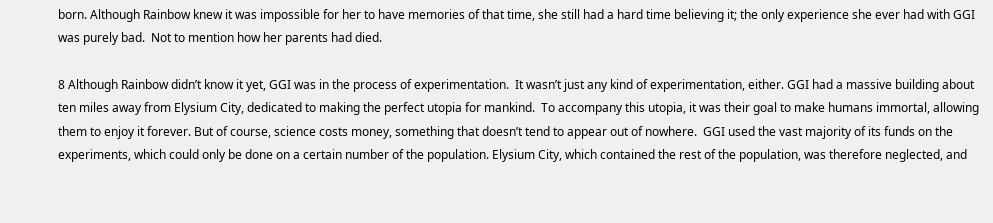born. Although Rainbow knew it was impossible for her to have memories of that time, she still had a hard time believing it; the only experience she ever had with GGI was purely bad.  Not to mention how her parents had died.

8 Although Rainbow didn’t know it yet, GGI was in the process of experimentation.  It wasn’t just any kind of experimentation, either. GGI had a massive building about ten miles away from Elysium City, dedicated to making the perfect utopia for mankind.  To accompany this utopia, it was their goal to make humans immortal, allowing them to enjoy it forever. But of course, science costs money, something that doesn’t tend to appear out of nowhere.  GGI used the vast majority of its funds on the experiments, which could only be done on a certain number of the population. Elysium City, which contained the rest of the population, was therefore neglected, and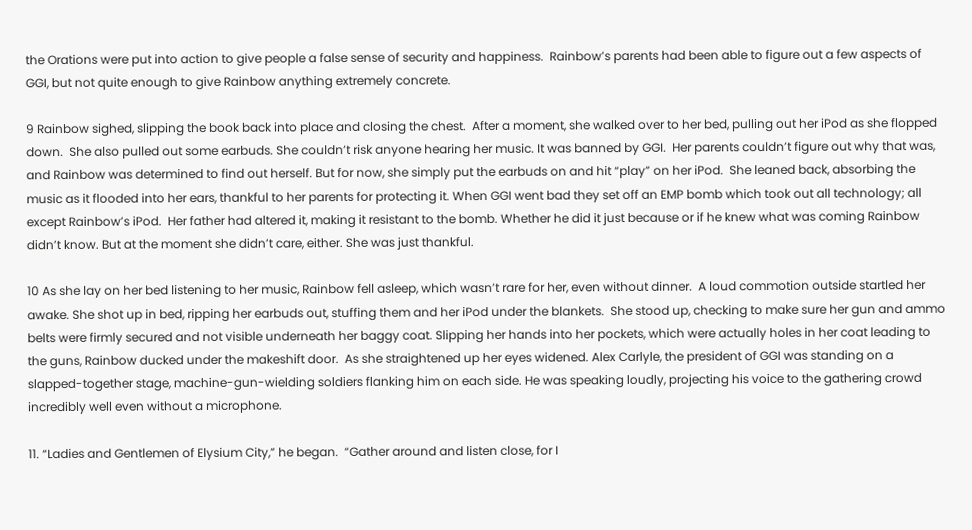the Orations were put into action to give people a false sense of security and happiness.  Rainbow’s parents had been able to figure out a few aspects of GGI, but not quite enough to give Rainbow anything extremely concrete.

9 Rainbow sighed, slipping the book back into place and closing the chest.  After a moment, she walked over to her bed, pulling out her iPod as she flopped down.  She also pulled out some earbuds. She couldn’t risk anyone hearing her music. It was banned by GGI.  Her parents couldn’t figure out why that was, and Rainbow was determined to find out herself. But for now, she simply put the earbuds on and hit “play” on her iPod.  She leaned back, absorbing the music as it flooded into her ears, thankful to her parents for protecting it. When GGI went bad they set off an EMP bomb which took out all technology; all except Rainbow’s iPod.  Her father had altered it, making it resistant to the bomb. Whether he did it just because or if he knew what was coming Rainbow didn’t know. But at the moment she didn’t care, either. She was just thankful.

10 As she lay on her bed listening to her music, Rainbow fell asleep, which wasn’t rare for her, even without dinner.  A loud commotion outside startled her awake. She shot up in bed, ripping her earbuds out, stuffing them and her iPod under the blankets.  She stood up, checking to make sure her gun and ammo belts were firmly secured and not visible underneath her baggy coat. Slipping her hands into her pockets, which were actually holes in her coat leading to the guns, Rainbow ducked under the makeshift door.  As she straightened up her eyes widened. Alex Carlyle, the president of GGI was standing on a slapped-together stage, machine-gun-wielding soldiers flanking him on each side. He was speaking loudly, projecting his voice to the gathering crowd incredibly well even without a microphone.

11. “Ladies and Gentlemen of Elysium City,” he began.  “Gather around and listen close, for I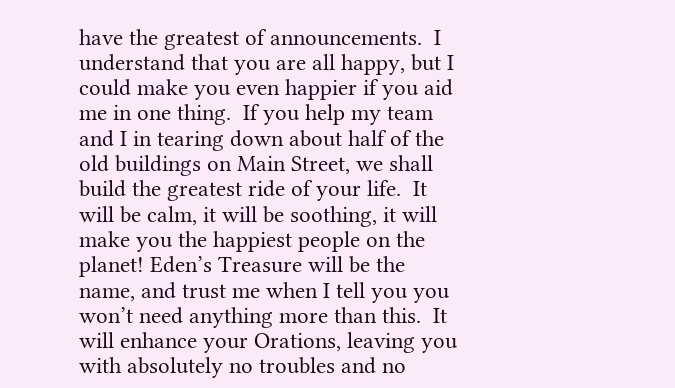have the greatest of announcements.  I understand that you are all happy, but I could make you even happier if you aid me in one thing.  If you help my team and I in tearing down about half of the old buildings on Main Street, we shall build the greatest ride of your life.  It will be calm, it will be soothing, it will make you the happiest people on the planet! Eden’s Treasure will be the name, and trust me when I tell you you won’t need anything more than this.  It will enhance your Orations, leaving you with absolutely no troubles and no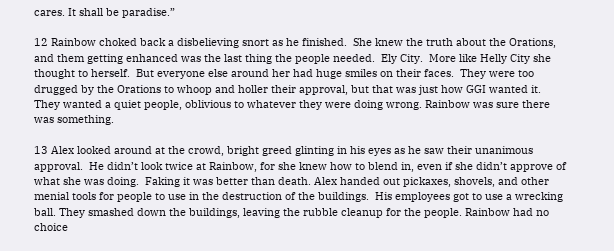cares. It shall be paradise.”

12 Rainbow choked back a disbelieving snort as he finished.  She knew the truth about the Orations, and them getting enhanced was the last thing the people needed.  Ely City.  More like Helly City she thought to herself.  But everyone else around her had huge smiles on their faces.  They were too drugged by the Orations to whoop and holler their approval, but that was just how GGI wanted it.  They wanted a quiet people, oblivious to whatever they were doing wrong. Rainbow was sure there was something.

13 Alex looked around at the crowd, bright greed glinting in his eyes as he saw their unanimous approval.  He didn’t look twice at Rainbow, for she knew how to blend in, even if she didn’t approve of what she was doing.  Faking it was better than death. Alex handed out pickaxes, shovels, and other menial tools for people to use in the destruction of the buildings.  His employees got to use a wrecking ball. They smashed down the buildings, leaving the rubble cleanup for the people. Rainbow had no choice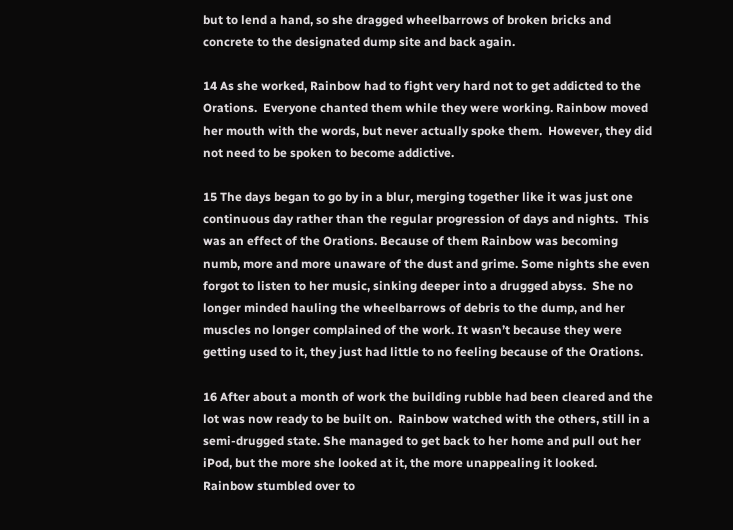but to lend a hand, so she dragged wheelbarrows of broken bricks and concrete to the designated dump site and back again.

14 As she worked, Rainbow had to fight very hard not to get addicted to the Orations.  Everyone chanted them while they were working. Rainbow moved her mouth with the words, but never actually spoke them.  However, they did not need to be spoken to become addictive.

15 The days began to go by in a blur, merging together like it was just one continuous day rather than the regular progression of days and nights.  This was an effect of the Orations. Because of them Rainbow was becoming numb, more and more unaware of the dust and grime. Some nights she even forgot to listen to her music, sinking deeper into a drugged abyss.  She no longer minded hauling the wheelbarrows of debris to the dump, and her muscles no longer complained of the work. It wasn’t because they were getting used to it, they just had little to no feeling because of the Orations.

16 After about a month of work the building rubble had been cleared and the lot was now ready to be built on.  Rainbow watched with the others, still in a semi-drugged state. She managed to get back to her home and pull out her iPod, but the more she looked at it, the more unappealing it looked.  Rainbow stumbled over to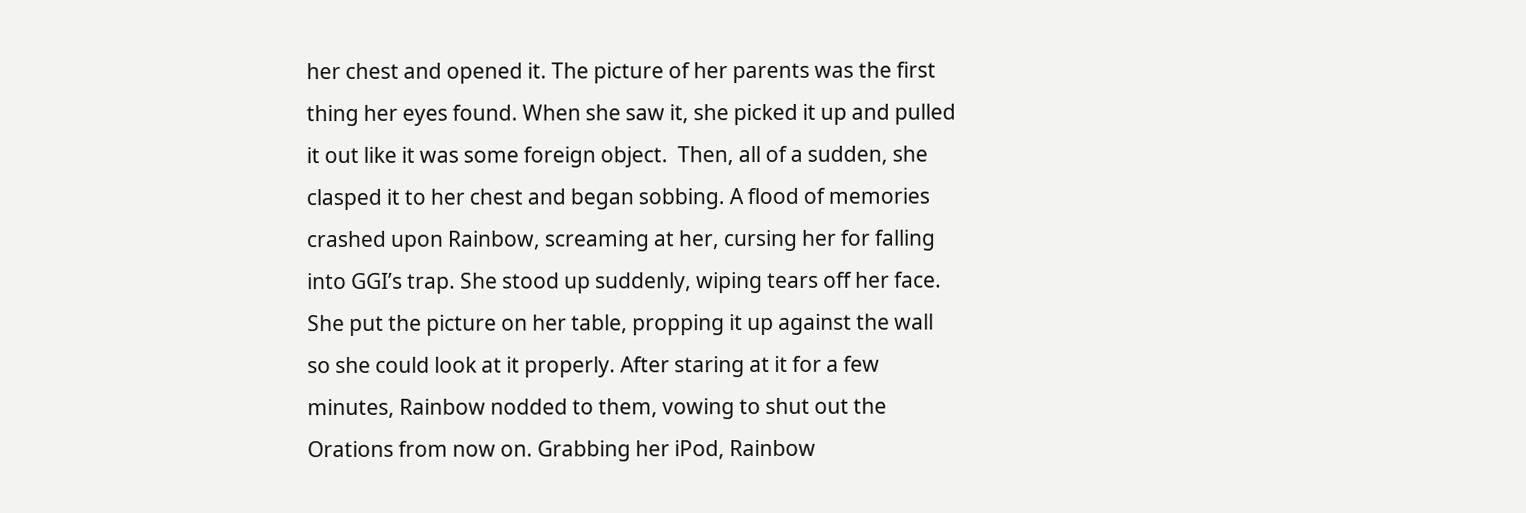her chest and opened it. The picture of her parents was the first thing her eyes found. When she saw it, she picked it up and pulled it out like it was some foreign object.  Then, all of a sudden, she clasped it to her chest and began sobbing. A flood of memories crashed upon Rainbow, screaming at her, cursing her for falling into GGI’s trap. She stood up suddenly, wiping tears off her face.  She put the picture on her table, propping it up against the wall so she could look at it properly. After staring at it for a few minutes, Rainbow nodded to them, vowing to shut out the Orations from now on. Grabbing her iPod, Rainbow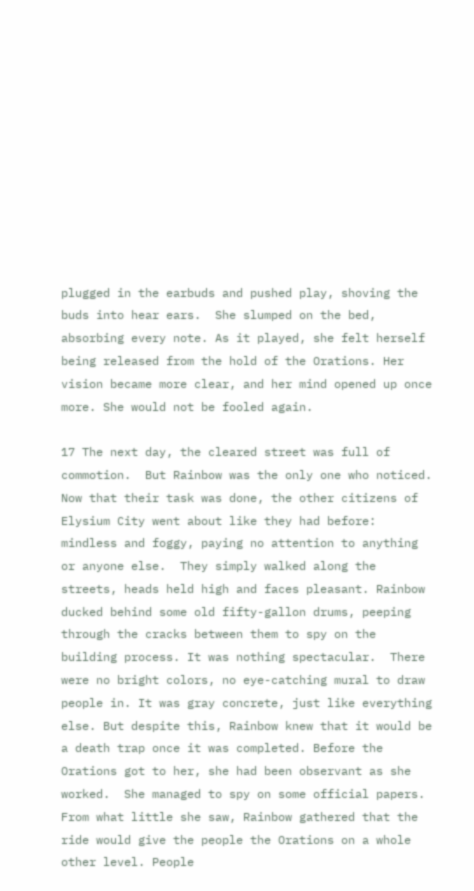plugged in the earbuds and pushed play, shoving the buds into hear ears.  She slumped on the bed, absorbing every note. As it played, she felt herself being released from the hold of the Orations. Her vision became more clear, and her mind opened up once more. She would not be fooled again.

17 The next day, the cleared street was full of commotion.  But Rainbow was the only one who noticed. Now that their task was done, the other citizens of Elysium City went about like they had before: mindless and foggy, paying no attention to anything or anyone else.  They simply walked along the streets, heads held high and faces pleasant. Rainbow ducked behind some old fifty-gallon drums, peeping through the cracks between them to spy on the building process. It was nothing spectacular.  There were no bright colors, no eye-catching mural to draw people in. It was gray concrete, just like everything else. But despite this, Rainbow knew that it would be a death trap once it was completed. Before the Orations got to her, she had been observant as she worked.  She managed to spy on some official papers. From what little she saw, Rainbow gathered that the ride would give the people the Orations on a whole other level. People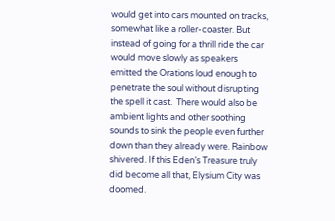would get into cars mounted on tracks, somewhat like a roller-coaster. But instead of going for a thrill ride the car would move slowly as speakers emitted the Orations loud enough to penetrate the soul without disrupting the spell it cast.  There would also be ambient lights and other soothing sounds to sink the people even further down than they already were. Rainbow shivered. If this Eden’s Treasure truly did become all that, Elysium City was doomed.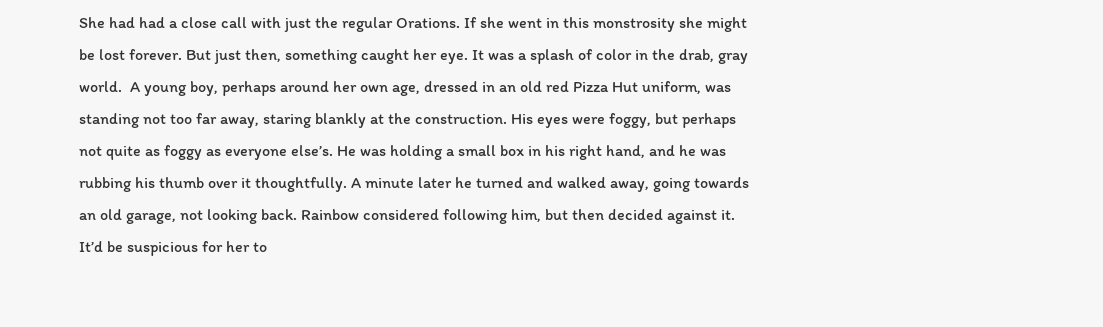She had had a close call with just the regular Orations. If she went in this monstrosity she might be lost forever. But just then, something caught her eye. It was a splash of color in the drab, gray world.  A young boy, perhaps around her own age, dressed in an old red Pizza Hut uniform, was standing not too far away, staring blankly at the construction. His eyes were foggy, but perhaps not quite as foggy as everyone else’s. He was holding a small box in his right hand, and he was rubbing his thumb over it thoughtfully. A minute later he turned and walked away, going towards an old garage, not looking back. Rainbow considered following him, but then decided against it.  It’d be suspicious for her to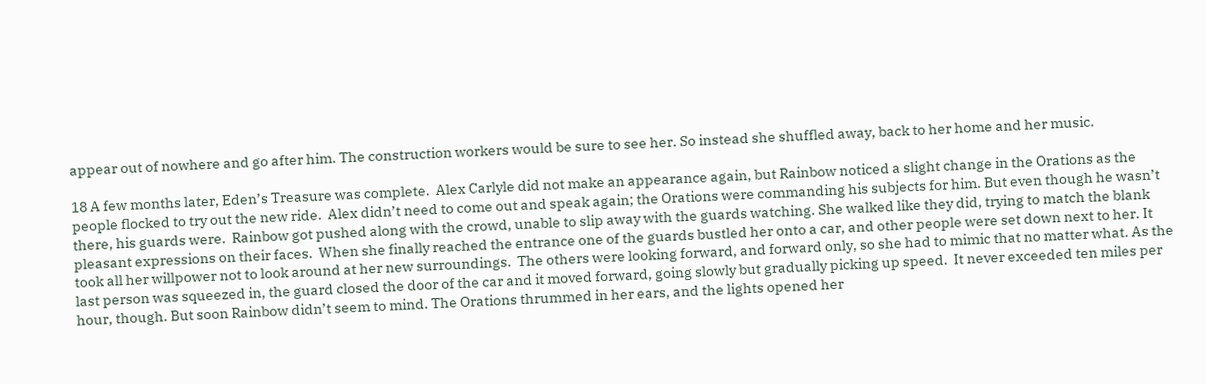appear out of nowhere and go after him. The construction workers would be sure to see her. So instead she shuffled away, back to her home and her music.

18 A few months later, Eden’s Treasure was complete.  Alex Carlyle did not make an appearance again, but Rainbow noticed a slight change in the Orations as the people flocked to try out the new ride.  Alex didn’t need to come out and speak again; the Orations were commanding his subjects for him. But even though he wasn’t there, his guards were.  Rainbow got pushed along with the crowd, unable to slip away with the guards watching. She walked like they did, trying to match the blank pleasant expressions on their faces.  When she finally reached the entrance one of the guards bustled her onto a car, and other people were set down next to her. It took all her willpower not to look around at her new surroundings.  The others were looking forward, and forward only, so she had to mimic that no matter what. As the last person was squeezed in, the guard closed the door of the car and it moved forward, going slowly but gradually picking up speed.  It never exceeded ten miles per hour, though. But soon Rainbow didn’t seem to mind. The Orations thrummed in her ears, and the lights opened her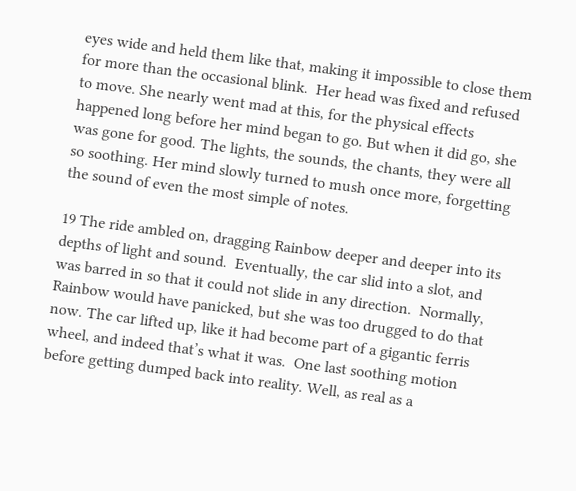eyes wide and held them like that, making it impossible to close them for more than the occasional blink.  Her head was fixed and refused to move. She nearly went mad at this, for the physical effects happened long before her mind began to go. But when it did go, she was gone for good. The lights, the sounds, the chants, they were all so soothing. Her mind slowly turned to mush once more, forgetting the sound of even the most simple of notes.

19 The ride ambled on, dragging Rainbow deeper and deeper into its depths of light and sound.  Eventually, the car slid into a slot, and was barred in so that it could not slide in any direction.  Normally, Rainbow would have panicked, but she was too drugged to do that now. The car lifted up, like it had become part of a gigantic ferris wheel, and indeed that’s what it was.  One last soothing motion before getting dumped back into reality. Well, as real as a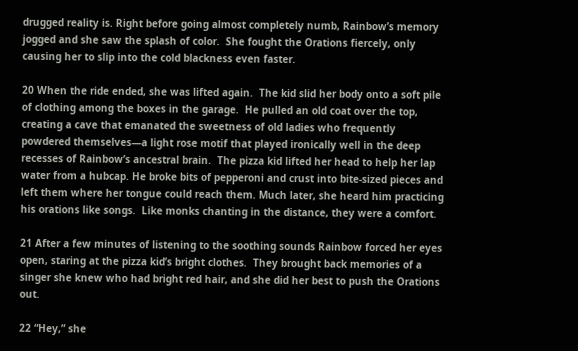drugged reality is. Right before going almost completely numb, Rainbow’s memory jogged and she saw the splash of color.  She fought the Orations fiercely, only causing her to slip into the cold blackness even faster.

20 When the ride ended, she was lifted again.  The kid slid her body onto a soft pile of clothing among the boxes in the garage.  He pulled an old coat over the top, creating a cave that emanated the sweetness of old ladies who frequently powdered themselves—a light rose motif that played ironically well in the deep recesses of Rainbow’s ancestral brain.  The pizza kid lifted her head to help her lap water from a hubcap. He broke bits of pepperoni and crust into bite-sized pieces and left them where her tongue could reach them. Much later, she heard him practicing his orations like songs.  Like monks chanting in the distance, they were a comfort.

21 After a few minutes of listening to the soothing sounds Rainbow forced her eyes open, staring at the pizza kid’s bright clothes.  They brought back memories of a singer she knew who had bright red hair, and she did her best to push the Orations out.

22 “Hey,” she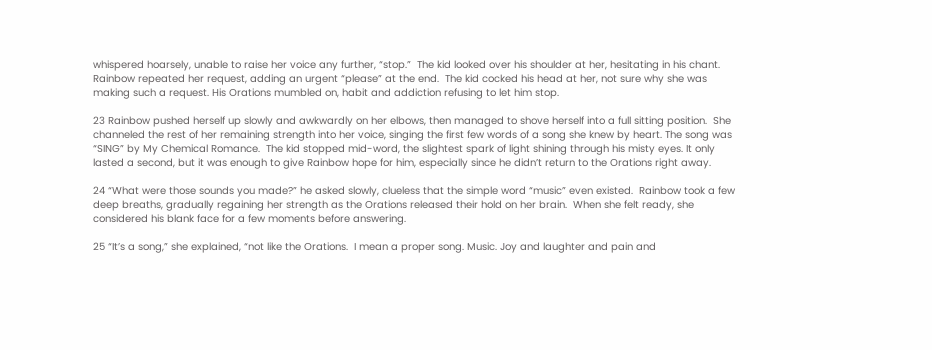whispered hoarsely, unable to raise her voice any further, “stop.”  The kid looked over his shoulder at her, hesitating in his chant. Rainbow repeated her request, adding an urgent “please” at the end.  The kid cocked his head at her, not sure why she was making such a request. His Orations mumbled on, habit and addiction refusing to let him stop.

23 Rainbow pushed herself up slowly and awkwardly on her elbows, then managed to shove herself into a full sitting position.  She channeled the rest of her remaining strength into her voice, singing the first few words of a song she knew by heart. The song was “SING” by My Chemical Romance.  The kid stopped mid-word, the slightest spark of light shining through his misty eyes. It only lasted a second, but it was enough to give Rainbow hope for him, especially since he didn’t return to the Orations right away.

24 “What were those sounds you made?” he asked slowly, clueless that the simple word “music” even existed.  Rainbow took a few deep breaths, gradually regaining her strength as the Orations released their hold on her brain.  When she felt ready, she considered his blank face for a few moments before answering.

25 “It’s a song,” she explained, “not like the Orations.  I mean a proper song. Music. Joy and laughter and pain and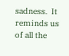sadness.  It reminds us of all the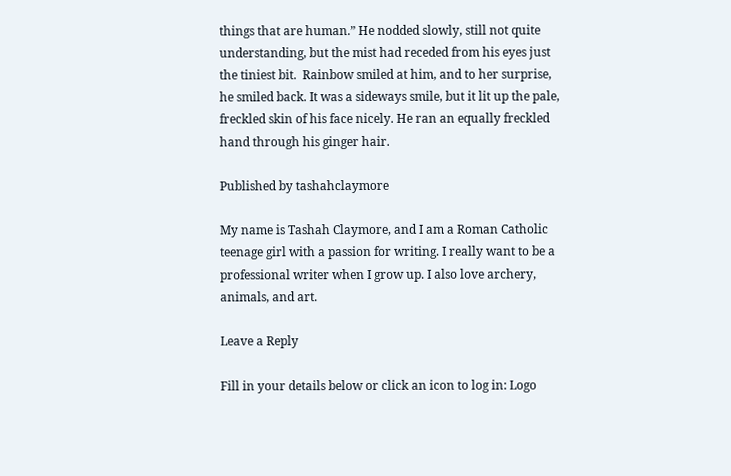things that are human.” He nodded slowly, still not quite understanding, but the mist had receded from his eyes just the tiniest bit.  Rainbow smiled at him, and to her surprise, he smiled back. It was a sideways smile, but it lit up the pale, freckled skin of his face nicely. He ran an equally freckled hand through his ginger hair.

Published by tashahclaymore

My name is Tashah Claymore, and I am a Roman Catholic teenage girl with a passion for writing. I really want to be a professional writer when I grow up. I also love archery, animals, and art.

Leave a Reply

Fill in your details below or click an icon to log in: Logo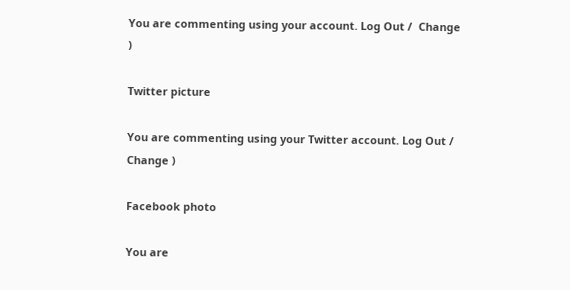You are commenting using your account. Log Out /  Change )

Twitter picture

You are commenting using your Twitter account. Log Out /  Change )

Facebook photo

You are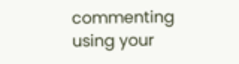commenting using your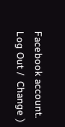Facebook account. Log Out /  Change )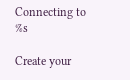Connecting to %s

Create your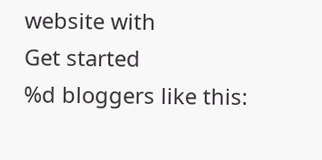website with
Get started
%d bloggers like this: